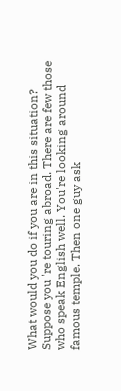What would you do if you are in this situation? Suppose you 're touring abroad. There are few those who speak English well. You're looking around famous temple. Then one guy ask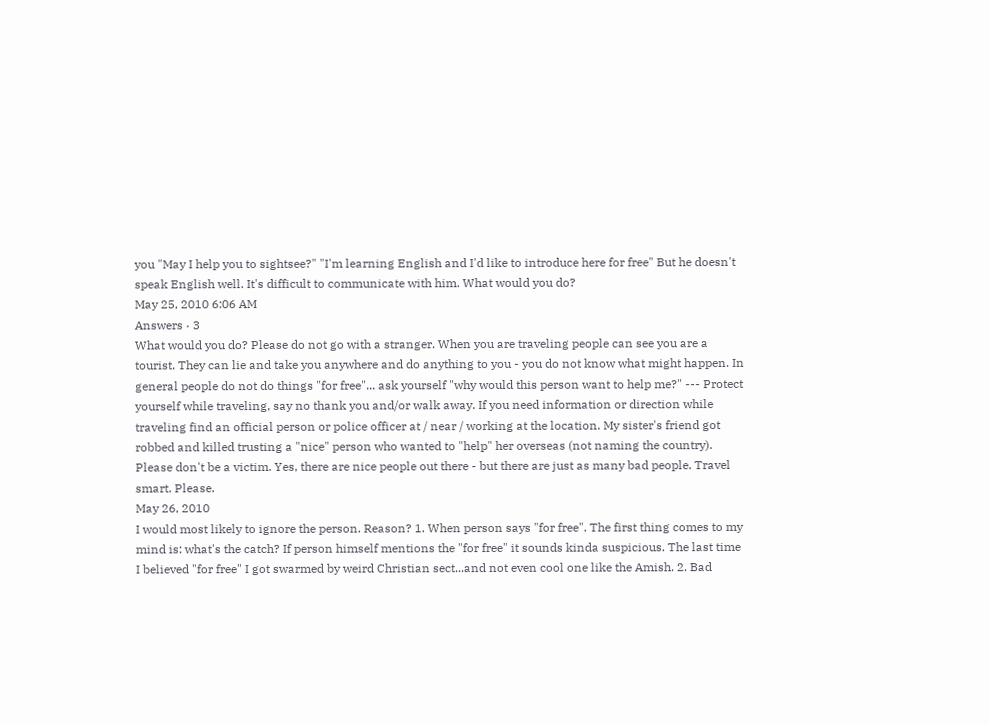you "May I help you to sightsee?" "I'm learning English and I'd like to introduce here for free" But he doesn't speak English well. It's difficult to communicate with him. What would you do?
May 25, 2010 6:06 AM
Answers · 3
What would you do? Please do not go with a stranger. When you are traveling people can see you are a tourist. They can lie and take you anywhere and do anything to you - you do not know what might happen. In general people do not do things "for free"... ask yourself "why would this person want to help me?" --- Protect yourself while traveling, say no thank you and/or walk away. If you need information or direction while traveling find an official person or police officer at / near / working at the location. My sister's friend got robbed and killed trusting a "nice" person who wanted to "help" her overseas (not naming the country). Please don't be a victim. Yes, there are nice people out there - but there are just as many bad people. Travel smart. Please.
May 26, 2010
I would most likely to ignore the person. Reason? 1. When person says "for free". The first thing comes to my mind is: what's the catch? If person himself mentions the "for free" it sounds kinda suspicious. The last time I believed "for free" I got swarmed by weird Christian sect...and not even cool one like the Amish. 2. Bad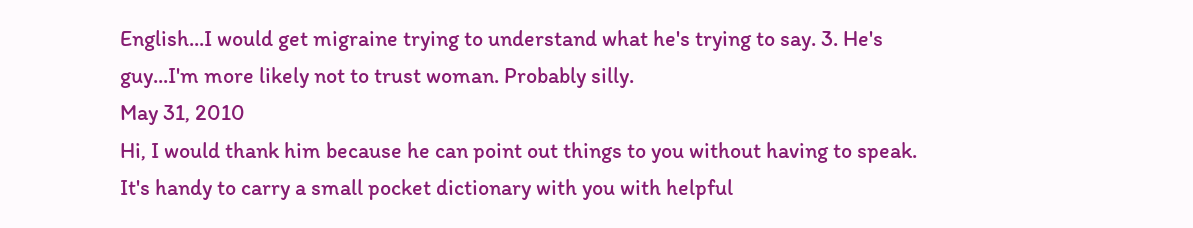English...I would get migraine trying to understand what he's trying to say. 3. He's guy...I'm more likely not to trust woman. Probably silly.
May 31, 2010
Hi, I would thank him because he can point out things to you without having to speak. It's handy to carry a small pocket dictionary with you with helpful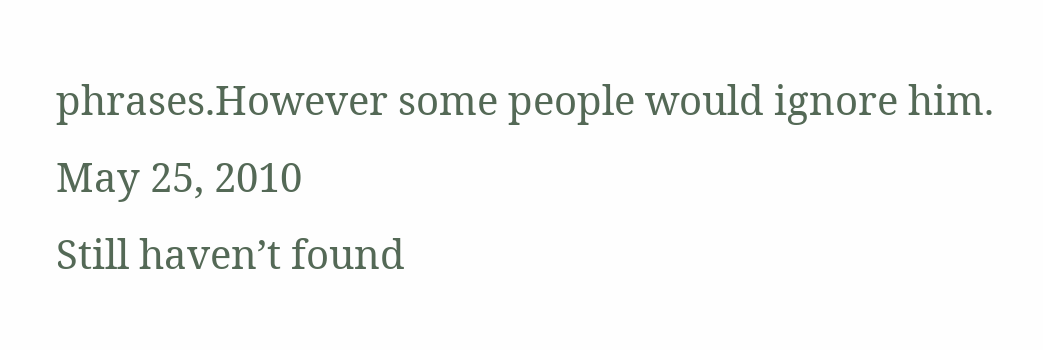phrases.However some people would ignore him.
May 25, 2010
Still haven’t found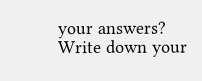your answers?
Write down your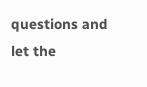questions and let the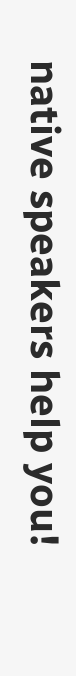native speakers help you!